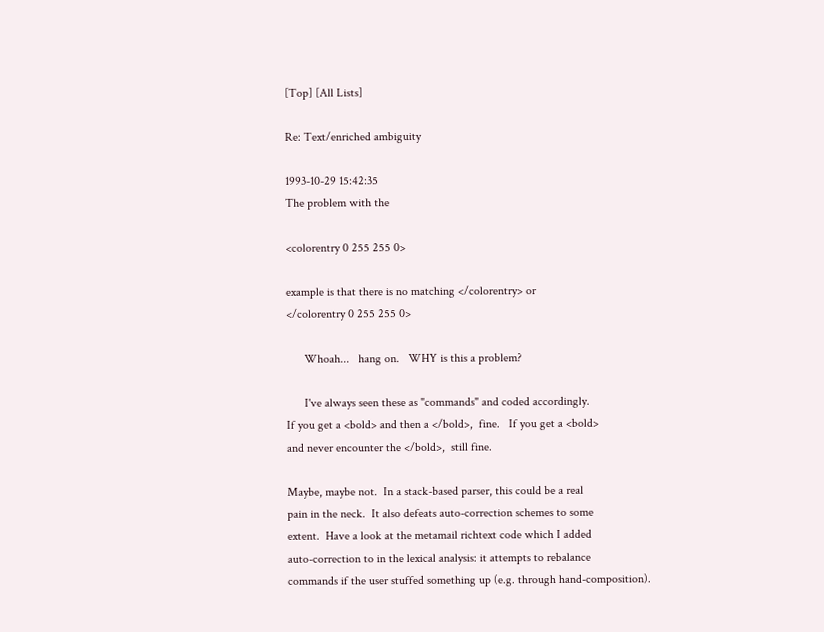[Top] [All Lists]

Re: Text/enriched ambiguity

1993-10-29 15:42:35
The problem with the

<colorentry 0 255 255 0>

example is that there is no matching </colorentry> or
</colorentry 0 255 255 0>

      Whoah...   hang on.   WHY is this a problem?

      I've always seen these as "commands" and coded accordingly.
If you get a <bold> and then a </bold>,  fine.   If you get a <bold>
and never encounter the </bold>,  still fine.

Maybe, maybe not.  In a stack-based parser, this could be a real
pain in the neck.  It also defeats auto-correction schemes to some
extent.  Have a look at the metamail richtext code which I added
auto-correction to in the lexical analysis: it attempts to rebalance
commands if the user stuffed something up (e.g. through hand-composition).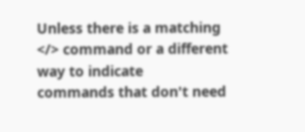Unless there is a matching </> command or a different way to indicate
commands that don't need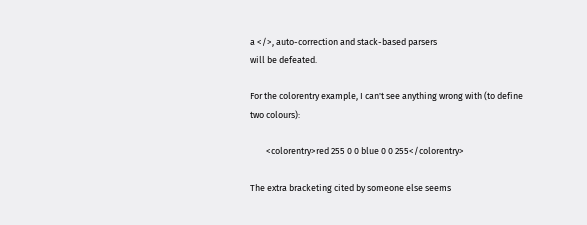a </>, auto-correction and stack-based parsers
will be defeated.

For the colorentry example, I can't see anything wrong with (to define
two colours):

        <colorentry>red 255 0 0 blue 0 0 255</colorentry>

The extra bracketing cited by someone else seems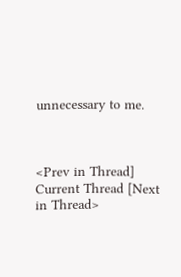unnecessary to me.



<Prev in Thread] Current Thread [Next in Thread>